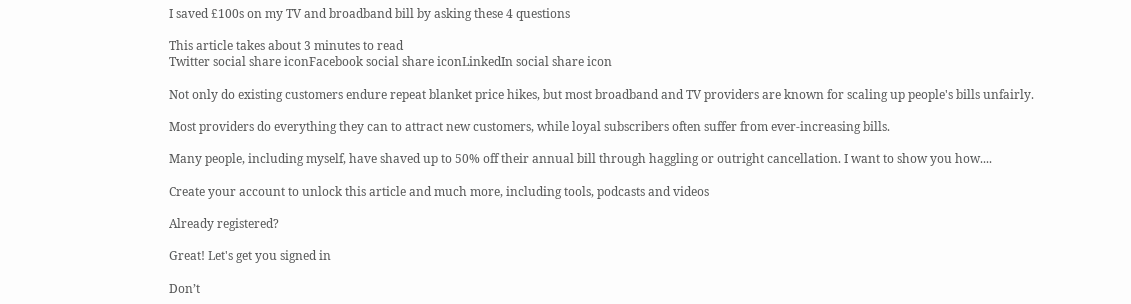I saved £100s on my TV and broadband bill by asking these 4 questions

This article takes about 3 minutes to read
Twitter social share iconFacebook social share iconLinkedIn social share icon

Not only do existing customers endure repeat blanket price hikes, but most broadband and TV providers are known for scaling up people's bills unfairly.

Most providers do everything they can to attract new customers, while loyal subscribers often suffer from ever-increasing bills.

Many people, including myself, have shaved up to 50% off their annual bill through haggling or outright cancellation. I want to show you how....

Create your account to unlock this article and much more, including tools, podcasts and videos

Already registered?

Great! Let's get you signed in

Don’t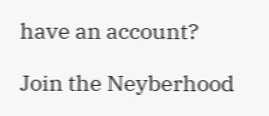have an account?

Join the Neyberhood